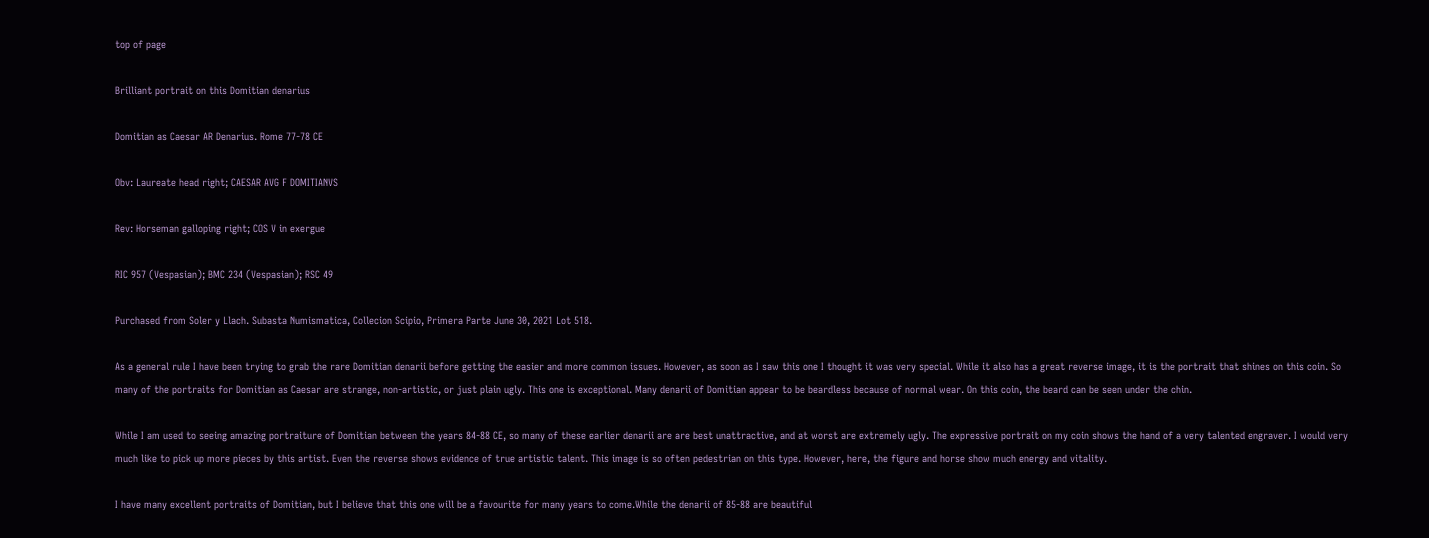top of page

Brilliant portrait on this Domitian denarius

Domitian as Caesar AR Denarius. Rome 77-78 CE

Obv: Laureate head right; CAESAR AVG F DOMITIANVS

Rev: Horseman galloping right; COS V in exergue

RIC 957 (Vespasian); BMC 234 (Vespasian); RSC 49

Purchased from Soler y Llach. Subasta Numismatica, Collecion Scipio, Primera Parte June 30, 2021 Lot 518.

As a general rule I have been trying to grab the rare Domitian denarii before getting the easier and more common issues. However, as soon as I saw this one I thought it was very special. While it also has a great reverse image, it is the portrait that shines on this coin. So many of the portraits for Domitian as Caesar are strange, non-artistic, or just plain ugly. This one is exceptional. Many denarii of Domitian appear to be beardless because of normal wear. On this coin, the beard can be seen under the chin.

While I am used to seeing amazing portraiture of Domitian between the years 84-88 CE, so many of these earlier denarii are are best unattractive, and at worst are extremely ugly. The expressive portrait on my coin shows the hand of a very talented engraver. I would very much like to pick up more pieces by this artist. Even the reverse shows evidence of true artistic talent. This image is so often pedestrian on this type. However, here, the figure and horse show much energy and vitality.

I have many excellent portraits of Domitian, but I believe that this one will be a favourite for many years to come.While the denarii of 85-88 are beautiful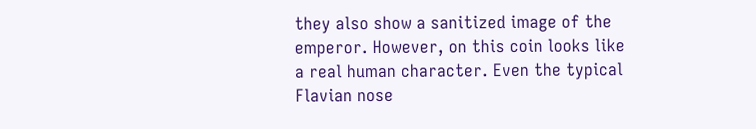they also show a sanitized image of the emperor. However, on this coin looks like a real human character. Even the typical Flavian nose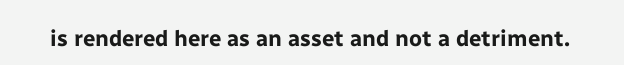is rendered here as an asset and not a detriment.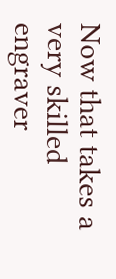Now that takes a very skilled engraver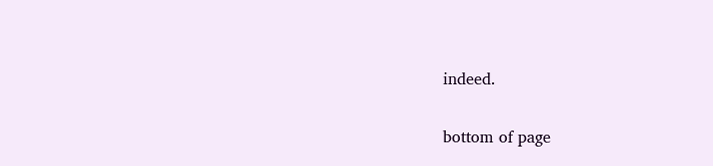indeed.


bottom of page